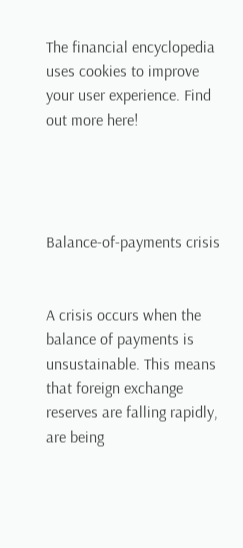The financial encyclopedia uses cookies to improve your user experience. Find out more here!




Balance-of-payments crisis


A crisis occurs when the balance of payments is unsustainable. This means that foreign exchange reserves are falling rapidly, are being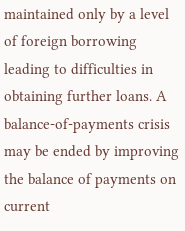maintained only by a level of foreign borrowing leading to difficulties in obtaining further loans. A balance-of-payments crisis may be ended by improving the balance of payments on current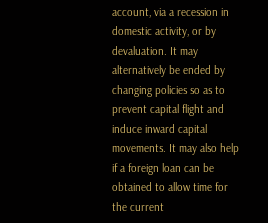account, via a recession in domestic activity, or by devaluation. It may alternatively be ended by changing policies so as to prevent capital flight and induce inward capital movements. It may also help if a foreign loan can be obtained to allow time for the current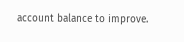account balance to improve.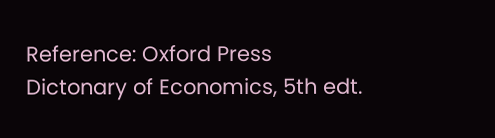Reference: Oxford Press Dictonary of Economics, 5th edt.